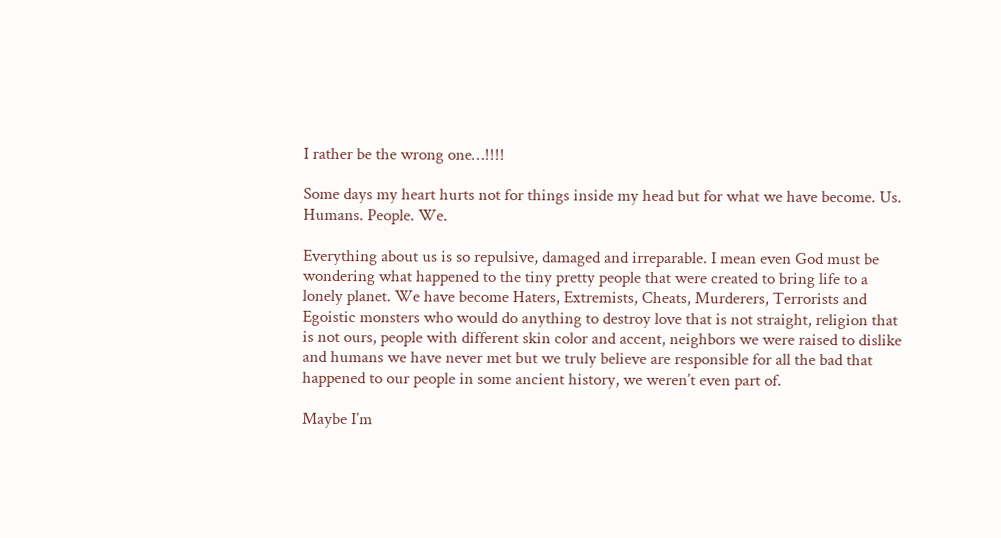I rather be the wrong one…!!!!

Some days my heart hurts not for things inside my head but for what we have become. Us. Humans. People. We.

Everything about us is so repulsive, damaged and irreparable. I mean even God must be wondering what happened to the tiny pretty people that were created to bring life to a lonely planet. We have become Haters, Extremists, Cheats, Murderers, Terrorists and Egoistic monsters who would do anything to destroy love that is not straight, religion that is not ours, people with different skin color and accent, neighbors we were raised to dislike and humans we have never met but we truly believe are responsible for all the bad that happened to our people in some ancient history, we weren’t even part of.

Maybe I’m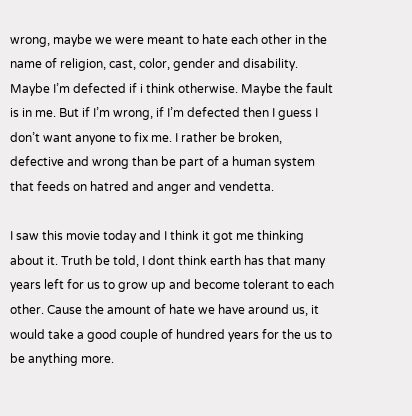wrong, maybe we were meant to hate each other in the name of religion, cast, color, gender and disability. Maybe I’m defected if i think otherwise. Maybe the fault is in me. But if I’m wrong, if I’m defected then I guess I don’t want anyone to fix me. I rather be broken, defective and wrong than be part of a human system that feeds on hatred and anger and vendetta.

I saw this movie today and I think it got me thinking about it. Truth be told, I dont think earth has that many years left for us to grow up and become tolerant to each other. Cause the amount of hate we have around us, it would take a good couple of hundred years for the us to be anything more.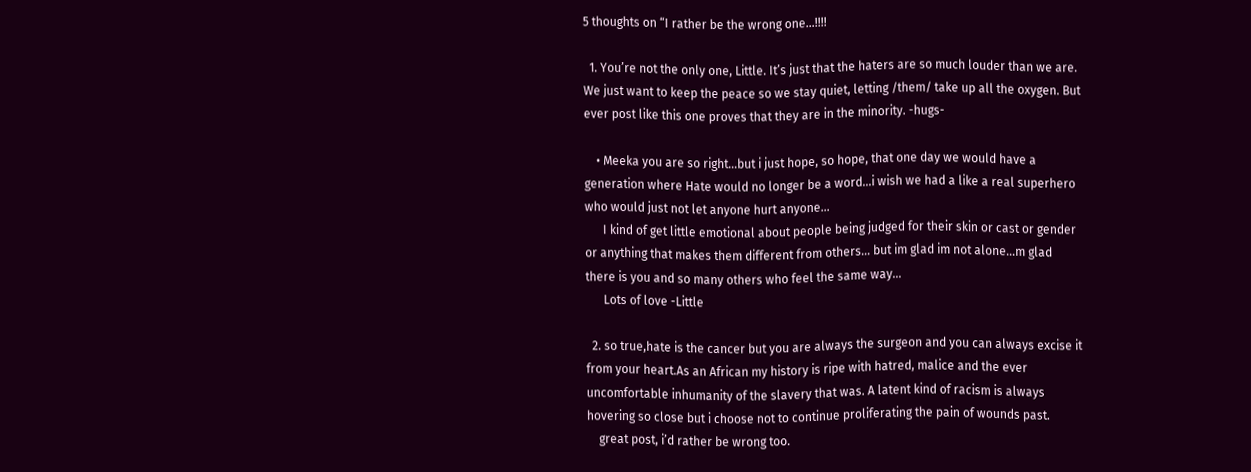5 thoughts on “I rather be the wrong one…!!!!

  1. You’re not the only one, Little. It’s just that the haters are so much louder than we are. We just want to keep the peace so we stay quiet, letting /them/ take up all the oxygen. But ever post like this one proves that they are in the minority. -hugs-

    • Meeka you are so right…but i just hope, so hope, that one day we would have a generation where Hate would no longer be a word…i wish we had a like a real superhero who would just not let anyone hurt anyone…
      I kind of get little emotional about people being judged for their skin or cast or gender or anything that makes them different from others… but im glad im not alone…m glad there is you and so many others who feel the same way…
      Lots of love -Little

  2. so true,hate is the cancer but you are always the surgeon and you can always excise it from your heart.As an African my history is ripe with hatred, malice and the ever uncomfortable inhumanity of the slavery that was. A latent kind of racism is always hovering so close but i choose not to continue proliferating the pain of wounds past.
    great post, i’d rather be wrong too.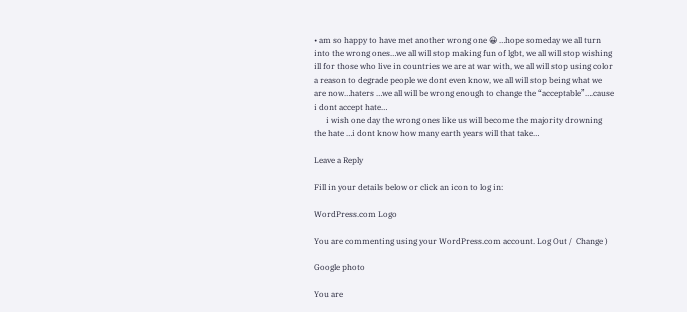• am so happy to have met another wrong one 😀 …hope someday we all turn into the wrong ones…we all will stop making fun of lgbt, we all will stop wishing ill for those who live in countries we are at war with, we all will stop using color a reason to degrade people we dont even know, we all will stop being what we are now…haters …we all will be wrong enough to change the “acceptable”….cause i dont accept hate…
      i wish one day the wrong ones like us will become the majority drowning the hate …i dont know how many earth years will that take…

Leave a Reply

Fill in your details below or click an icon to log in:

WordPress.com Logo

You are commenting using your WordPress.com account. Log Out /  Change )

Google photo

You are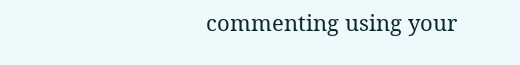commenting using your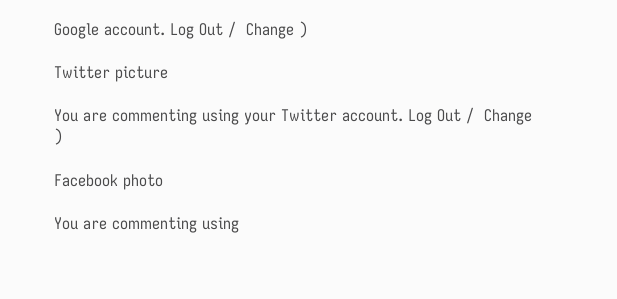Google account. Log Out /  Change )

Twitter picture

You are commenting using your Twitter account. Log Out /  Change )

Facebook photo

You are commenting using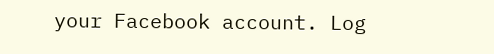your Facebook account. Log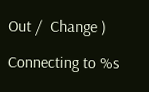Out /  Change )

Connecting to %s